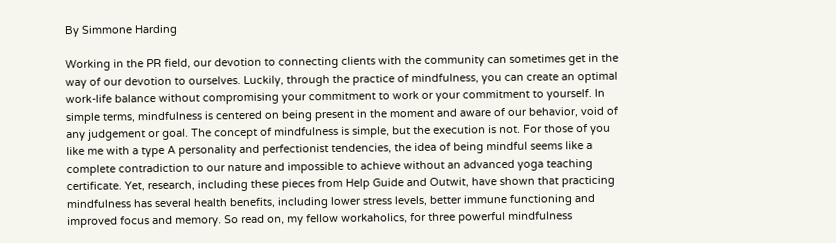By Simmone Harding

Working in the PR field, our devotion to connecting clients with the community can sometimes get in the way of our devotion to ourselves. Luckily, through the practice of mindfulness, you can create an optimal work-life balance without compromising your commitment to work or your commitment to yourself. In simple terms, mindfulness is centered on being present in the moment and aware of our behavior, void of any judgement or goal. The concept of mindfulness is simple, but the execution is not. For those of you like me with a type A personality and perfectionist tendencies, the idea of being mindful seems like a complete contradiction to our nature and impossible to achieve without an advanced yoga teaching certificate. Yet, research, including these pieces from Help Guide and Outwit, have shown that practicing mindfulness has several health benefits, including lower stress levels, better immune functioning and improved focus and memory. So read on, my fellow workaholics, for three powerful mindfulness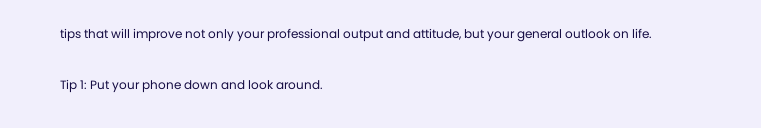tips that will improve not only your professional output and attitude, but your general outlook on life.

Tip 1: Put your phone down and look around.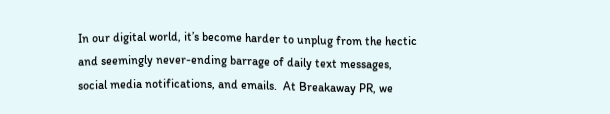In our digital world, it’s become harder to unplug from the hectic and seemingly never-ending barrage of daily text messages, social media notifications, and emails.  At Breakaway PR, we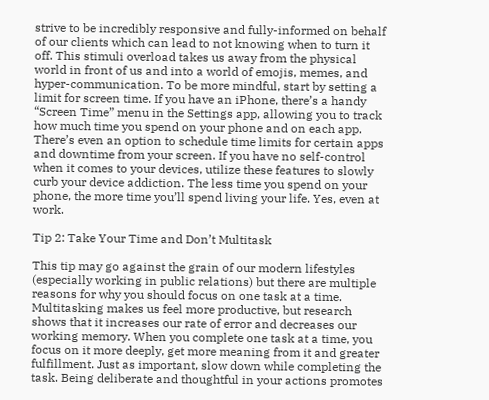strive to be incredibly responsive and fully-informed on behalf of our clients which can lead to not knowing when to turn it off. This stimuli overload takes us away from the physical world in front of us and into a world of emojis, memes, and hyper-communication. To be more mindful, start by setting a limit for screen time. If you have an iPhone, there’s a handy “Screen Time” menu in the Settings app, allowing you to track how much time you spend on your phone and on each app. There’s even an option to schedule time limits for certain apps and downtime from your screen. If you have no self-control when it comes to your devices, utilize these features to slowly curb your device addiction. The less time you spend on your phone, the more time you’ll spend living your life. Yes, even at work.

Tip 2: Take Your Time and Don’t Multitask

This tip may go against the grain of our modern lifestyles (especially working in public relations) but there are multiple reasons for why you should focus on one task at a time. Multitasking makes us feel more productive, but research shows that it increases our rate of error and decreases our working memory. When you complete one task at a time, you focus on it more deeply, get more meaning from it and greater fulfillment. Just as important, slow down while completing the task. Being deliberate and thoughtful in your actions promotes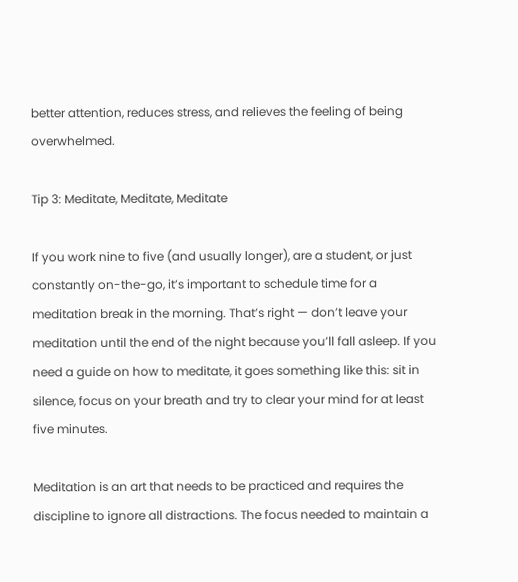better attention, reduces stress, and relieves the feeling of being overwhelmed.

Tip 3: Meditate, Meditate, Meditate

If you work nine to five (and usually longer), are a student, or just constantly on-the-go, it’s important to schedule time for a meditation break in the morning. That’s right — don’t leave your meditation until the end of the night because you’ll fall asleep. If you need a guide on how to meditate, it goes something like this: sit in silence, focus on your breath and try to clear your mind for at least five minutes.

Meditation is an art that needs to be practiced and requires the discipline to ignore all distractions. The focus needed to maintain a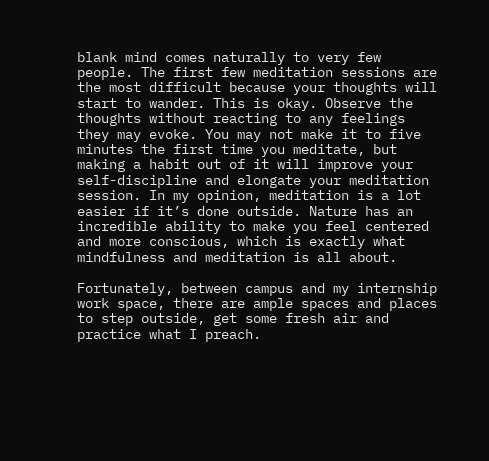blank mind comes naturally to very few people. The first few meditation sessions are the most difficult because your thoughts will start to wander. This is okay. Observe the thoughts without reacting to any feelings they may evoke. You may not make it to five minutes the first time you meditate, but making a habit out of it will improve your self-discipline and elongate your meditation session. In my opinion, meditation is a lot easier if it’s done outside. Nature has an incredible ability to make you feel centered and more conscious, which is exactly what mindfulness and meditation is all about.

Fortunately, between campus and my internship work space, there are ample spaces and places to step outside, get some fresh air and practice what I preach.